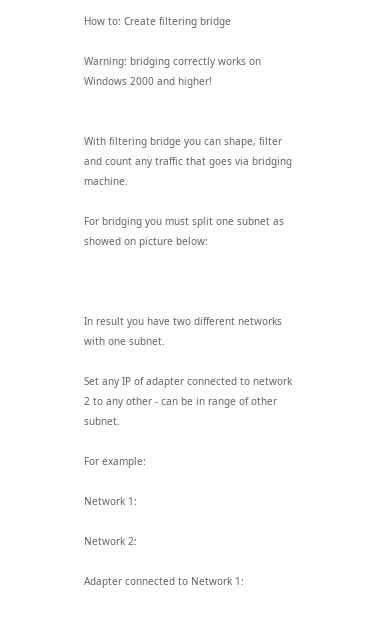How to: Create filtering bridge

Warning: bridging correctly works on Windows 2000 and higher!


With filtering bridge you can shape, filter and count any traffic that goes via bridging machine.

For bridging you must split one subnet as showed on picture below:



In result you have two different networks with one subnet.

Set any IP of adapter connected to network 2 to any other - can be in range of other subnet.

For example:

Network 1:

Network 2:

Adapter connected to Network 1: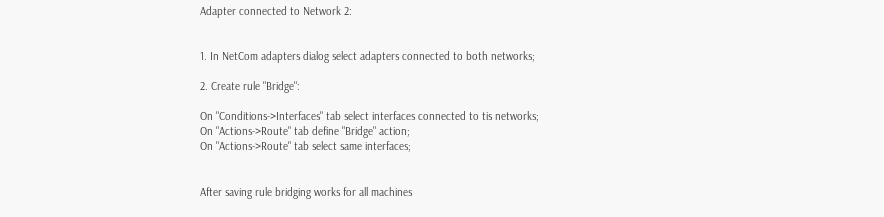Adapter connected to Network 2:


1. In NetCom adapters dialog select adapters connected to both networks;

2. Create rule "Bridge":

On "Conditions->Interfaces" tab select interfaces connected to tis networks;
On "Actions->Route" tab define "Bridge" action;
On "Actions->Route" tab select same interfaces;


After saving rule bridging works for all machines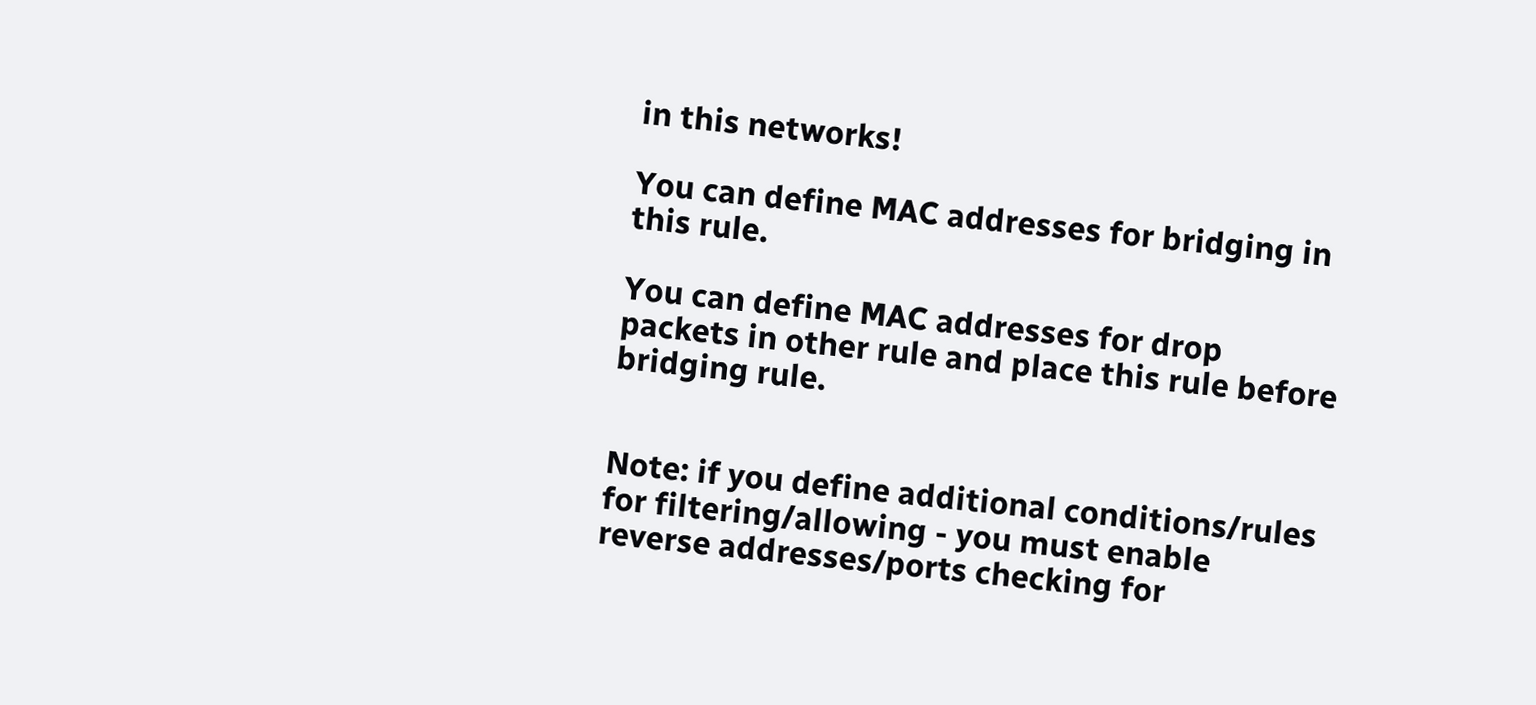in this networks!

You can define MAC addresses for bridging in this rule.

You can define MAC addresses for drop packets in other rule and place this rule before bridging rule.


Note: if you define additional conditions/rules for filtering/allowing - you must enable reverse addresses/ports checking for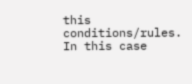this conditions/rules. In this case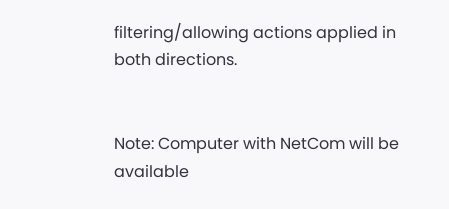filtering/allowing actions applied in both directions.


Note: Computer with NetCom will be available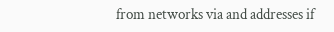from networks via and addresses if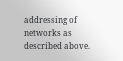addressing of networks as described above.